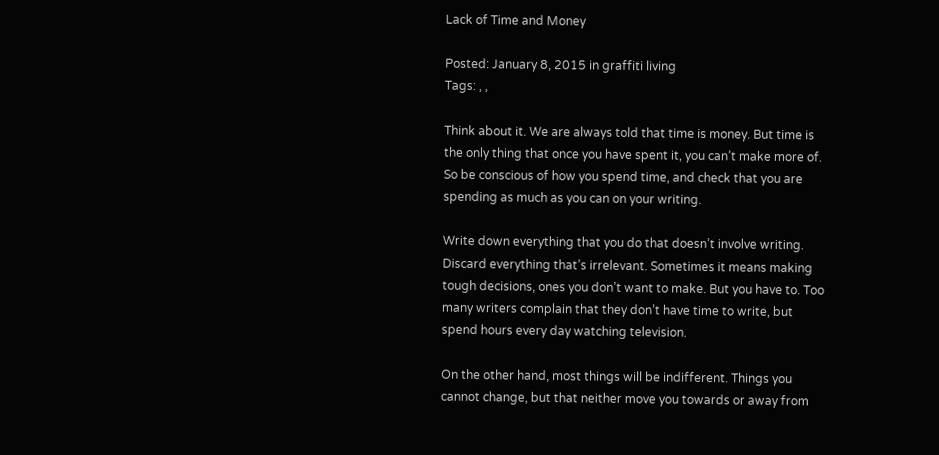Lack of Time and Money

Posted: January 8, 2015 in graffiti living
Tags: , ,

Think about it. We are always told that time is money. But time is the only thing that once you have spent it, you can’t make more of. So be conscious of how you spend time, and check that you are spending as much as you can on your writing.

Write down everything that you do that doesn’t involve writing. Discard everything that’s irrelevant. Sometimes it means making tough decisions, ones you don’t want to make. But you have to. Too many writers complain that they don’t have time to write, but spend hours every day watching television.

On the other hand, most things will be indifferent. Things you cannot change, but that neither move you towards or away from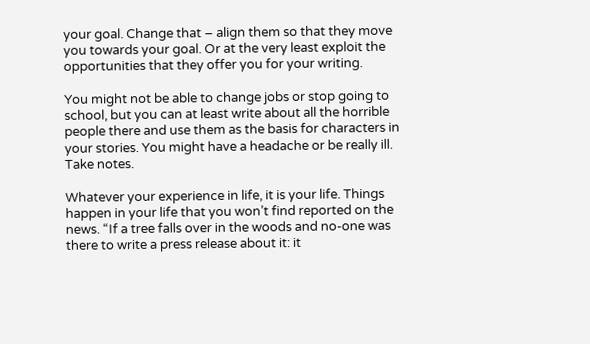your goal. Change that – align them so that they move you towards your goal. Or at the very least exploit the opportunities that they offer you for your writing.

You might not be able to change jobs or stop going to school, but you can at least write about all the horrible people there and use them as the basis for characters in your stories. You might have a headache or be really ill. Take notes.

Whatever your experience in life, it is your life. Things happen in your life that you won’t find reported on the news. “If a tree falls over in the woods and no-one was there to write a press release about it: it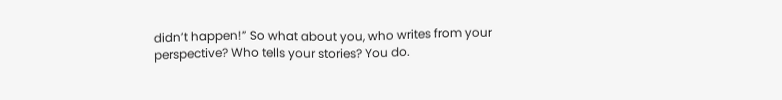didn’t happen!” So what about you, who writes from your perspective? Who tells your stories? You do.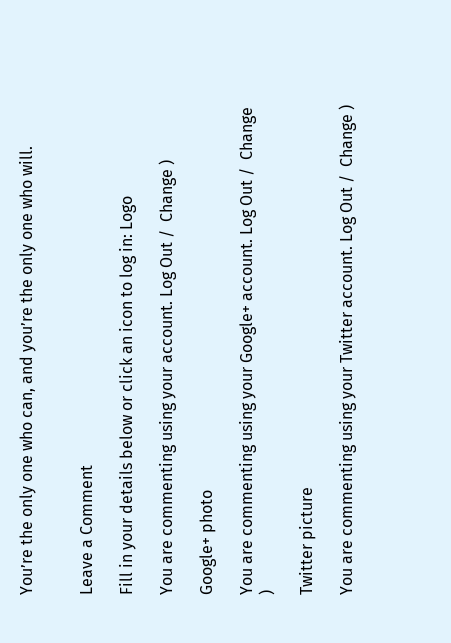You’re the only one who can, and you’re the only one who will.


Leave a Comment

Fill in your details below or click an icon to log in: Logo

You are commenting using your account. Log Out /  Change )

Google+ photo

You are commenting using your Google+ account. Log Out /  Change )

Twitter picture

You are commenting using your Twitter account. Log Out /  Change )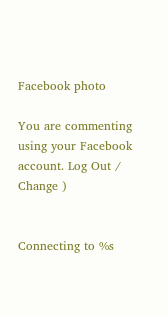Facebook photo

You are commenting using your Facebook account. Log Out /  Change )


Connecting to %s